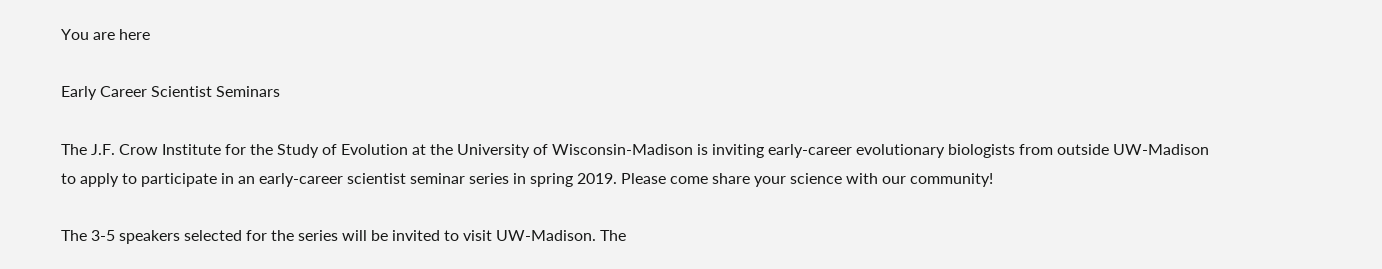You are here

Early Career Scientist Seminars

The J.F. Crow Institute for the Study of Evolution at the University of Wisconsin-Madison is inviting early-career evolutionary biologists from outside UW-Madison to apply to participate in an early-career scientist seminar series in spring 2019. Please come share your science with our community!

The 3-5 speakers selected for the series will be invited to visit UW-Madison. The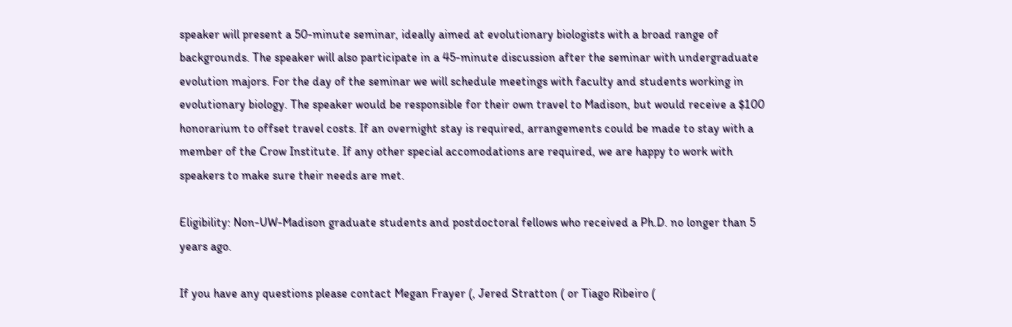speaker will present a 50-minute seminar, ideally aimed at evolutionary biologists with a broad range of backgrounds. The speaker will also participate in a 45-minute discussion after the seminar with undergraduate evolution majors. For the day of the seminar we will schedule meetings with faculty and students working in evolutionary biology. The speaker would be responsible for their own travel to Madison, but would receive a $100 honorarium to offset travel costs. If an overnight stay is required, arrangements could be made to stay with a member of the Crow Institute. If any other special accomodations are required, we are happy to work with speakers to make sure their needs are met.

Eligibility: Non-UW-Madison graduate students and postdoctoral fellows who received a Ph.D. no longer than 5 years ago.

If you have any questions please contact Megan Frayer (, Jered Stratton ( or Tiago Ribeiro (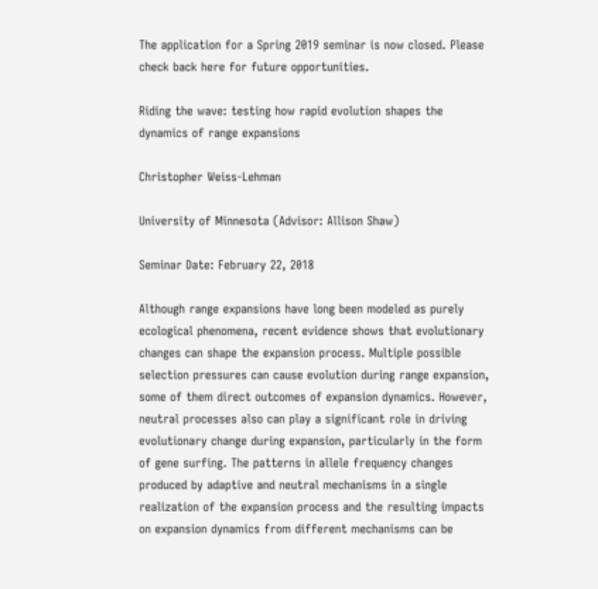The application for a Spring 2019 seminar is now closed. Please check back here for future opportunities.

Riding the wave: testing how rapid evolution shapes the dynamics of range expansions

Christopher Weiss-Lehman

University of Minnesota (Advisor: Allison Shaw)

Seminar Date: February 22, 2018

Although range expansions have long been modeled as purely ecological phenomena, recent evidence shows that evolutionary changes can shape the expansion process. Multiple possible selection pressures can cause evolution during range expansion, some of them direct outcomes of expansion dynamics. However, neutral processes also can play a significant role in driving evolutionary change during expansion, particularly in the form of gene surfing. The patterns in allele frequency changes produced by adaptive and neutral mechanisms in a single realization of the expansion process and the resulting impacts on expansion dynamics from different mechanisms can be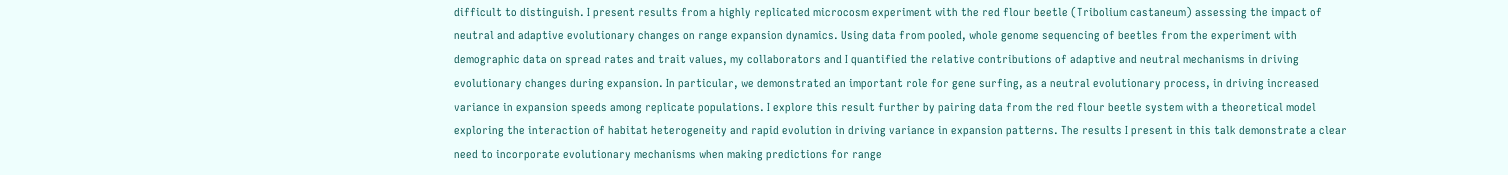difficult to distinguish. I present results from a highly replicated microcosm experiment with the red flour beetle (Tribolium castaneum) assessing the impact of neutral and adaptive evolutionary changes on range expansion dynamics. Using data from pooled, whole genome sequencing of beetles from the experiment with demographic data on spread rates and trait values, my collaborators and I quantified the relative contributions of adaptive and neutral mechanisms in driving evolutionary changes during expansion. In particular, we demonstrated an important role for gene surfing, as a neutral evolutionary process, in driving increased variance in expansion speeds among replicate populations. I explore this result further by pairing data from the red flour beetle system with a theoretical model exploring the interaction of habitat heterogeneity and rapid evolution in driving variance in expansion patterns. The results I present in this talk demonstrate a clear need to incorporate evolutionary mechanisms when making predictions for range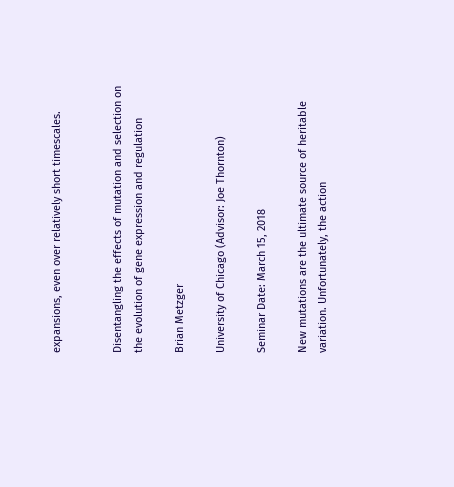expansions, even over relatively short timescales.


Disentangling the effects of mutation and selection on the evolution of gene expression and regulation

Brian Metzger

University of Chicago (Advisor: Joe Thornton)

Seminar Date: March 15, 2018

New mutations are the ultimate source of heritable variation. Unfortunately, the action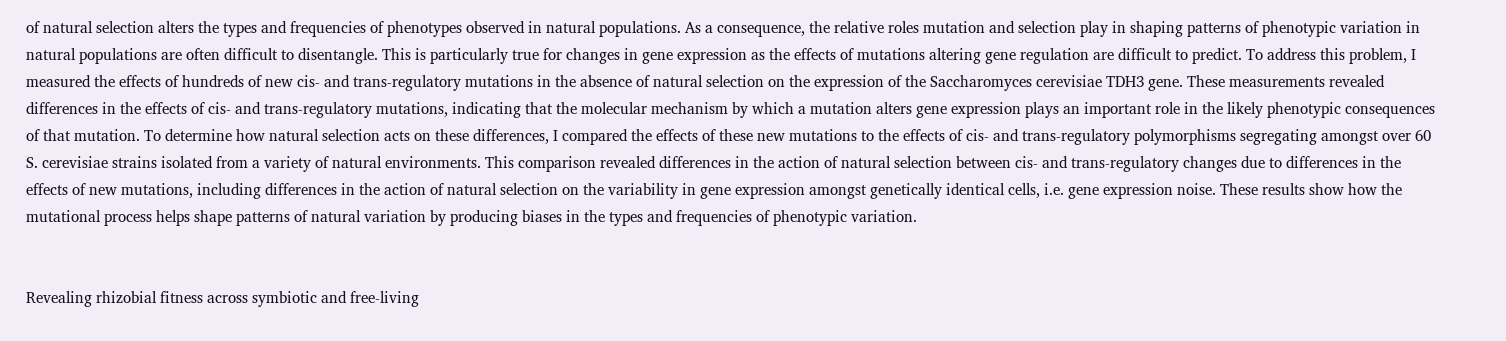of natural selection alters the types and frequencies of phenotypes observed in natural populations. As a consequence, the relative roles mutation and selection play in shaping patterns of phenotypic variation in natural populations are often difficult to disentangle. This is particularly true for changes in gene expression as the effects of mutations altering gene regulation are difficult to predict. To address this problem, I measured the effects of hundreds of new cis- and trans-regulatory mutations in the absence of natural selection on the expression of the Saccharomyces cerevisiae TDH3 gene. These measurements revealed differences in the effects of cis- and trans-regulatory mutations, indicating that the molecular mechanism by which a mutation alters gene expression plays an important role in the likely phenotypic consequences of that mutation. To determine how natural selection acts on these differences, I compared the effects of these new mutations to the effects of cis- and trans-regulatory polymorphisms segregating amongst over 60 S. cerevisiae strains isolated from a variety of natural environments. This comparison revealed differences in the action of natural selection between cis- and trans-regulatory changes due to differences in the effects of new mutations, including differences in the action of natural selection on the variability in gene expression amongst genetically identical cells, i.e. gene expression noise. These results show how the mutational process helps shape patterns of natural variation by producing biases in the types and frequencies of phenotypic variation.


Revealing rhizobial fitness across symbiotic and free-living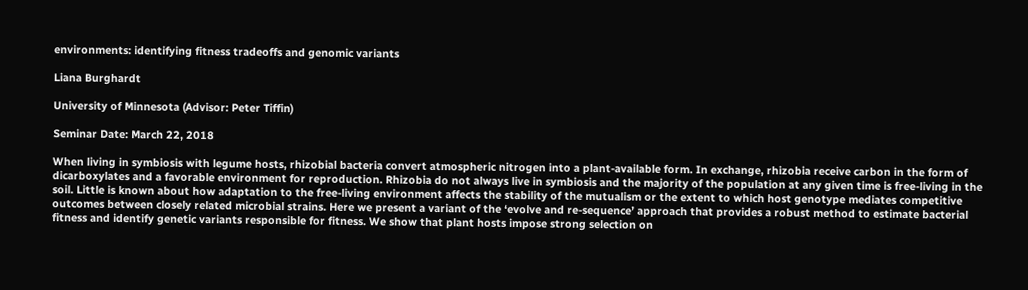environments: identifying fitness tradeoffs and genomic variants

Liana Burghardt

University of Minnesota (Advisor: Peter Tiffin)

Seminar Date: March 22, 2018

When living in symbiosis with legume hosts, rhizobial bacteria convert atmospheric nitrogen into a plant-available form. In exchange, rhizobia receive carbon in the form of dicarboxylates and a favorable environment for reproduction. Rhizobia do not always live in symbiosis and the majority of the population at any given time is free-living in the soil. Little is known about how adaptation to the free-living environment affects the stability of the mutualism or the extent to which host genotype mediates competitive outcomes between closely related microbial strains. Here we present a variant of the ‘evolve and re-sequence’ approach that provides a robust method to estimate bacterial fitness and identify genetic variants responsible for fitness. We show that plant hosts impose strong selection on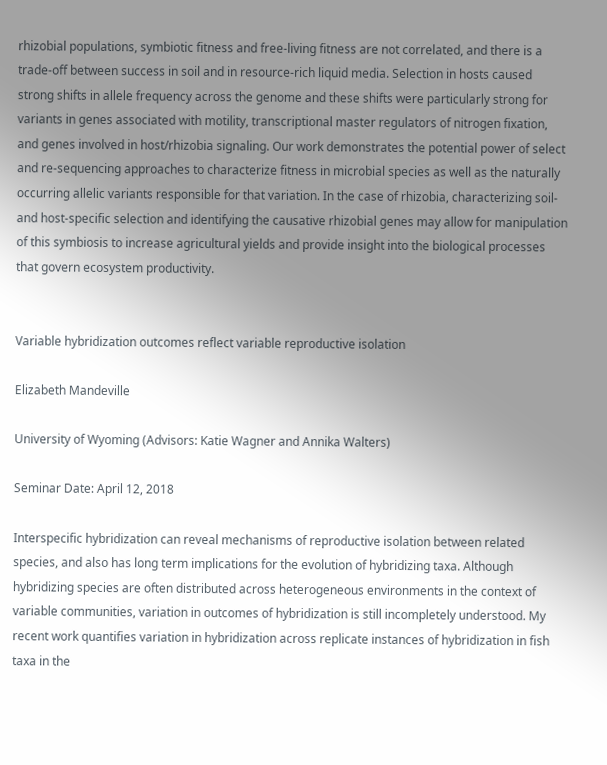rhizobial populations, symbiotic fitness and free-living fitness are not correlated, and there is a trade-off between success in soil and in resource-rich liquid media. Selection in hosts caused strong shifts in allele frequency across the genome and these shifts were particularly strong for variants in genes associated with motility, transcriptional master regulators of nitrogen fixation, and genes involved in host/rhizobia signaling. Our work demonstrates the potential power of select and re-sequencing approaches to characterize fitness in microbial species as well as the naturally occurring allelic variants responsible for that variation. In the case of rhizobia, characterizing soil- and host-specific selection and identifying the causative rhizobial genes may allow for manipulation of this symbiosis to increase agricultural yields and provide insight into the biological processes that govern ecosystem productivity.


Variable hybridization outcomes reflect variable reproductive isolation

Elizabeth Mandeville

University of Wyoming (Advisors: Katie Wagner and Annika Walters)

Seminar Date: April 12, 2018

Interspecific hybridization can reveal mechanisms of reproductive isolation between related species, and also has long term implications for the evolution of hybridizing taxa. Although hybridizing species are often distributed across heterogeneous environments in the context of variable communities, variation in outcomes of hybridization is still incompletely understood. My recent work quantifies variation in hybridization across replicate instances of hybridization in fish taxa in the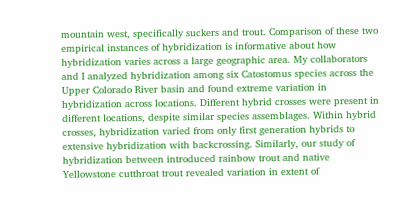mountain west, specifically suckers and trout. Comparison of these two empirical instances of hybridization is informative about how hybridization varies across a large geographic area. My collaborators and I analyzed hybridization among six Catostomus species across the Upper Colorado River basin and found extreme variation in hybridization across locations. Different hybrid crosses were present in different locations, despite similar species assemblages. Within hybrid crosses, hybridization varied from only first generation hybrids to extensive hybridization with backcrossing. Similarly, our study of hybridization between introduced rainbow trout and native Yellowstone cutthroat trout revealed variation in extent of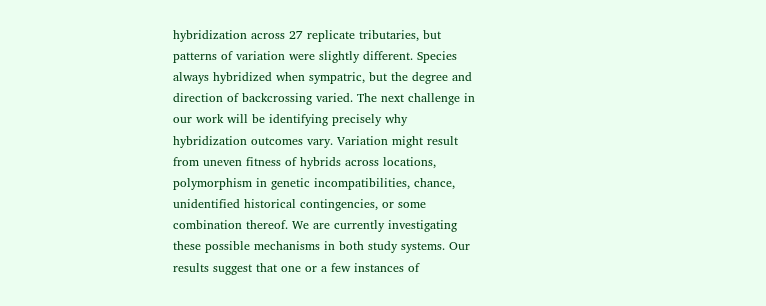hybridization across 27 replicate tributaries, but patterns of variation were slightly different. Species always hybridized when sympatric, but the degree and direction of backcrossing varied. The next challenge in our work will be identifying precisely why hybridization outcomes vary. Variation might result from uneven fitness of hybrids across locations, polymorphism in genetic incompatibilities, chance, unidentified historical contingencies, or some combination thereof. We are currently investigating these possible mechanisms in both study systems. Our results suggest that one or a few instances of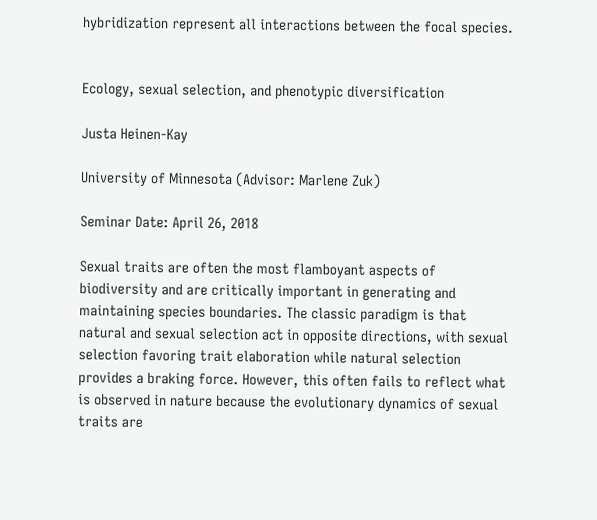hybridization represent all interactions between the focal species.


Ecology, sexual selection, and phenotypic diversification

Justa Heinen-Kay

University of Minnesota (Advisor: Marlene Zuk)

Seminar Date: April 26, 2018

Sexual traits are often the most flamboyant aspects of biodiversity and are critically important in generating and maintaining species boundaries. The classic paradigm is that natural and sexual selection act in opposite directions, with sexual selection favoring trait elaboration while natural selection provides a braking force. However, this often fails to reflect what is observed in nature because the evolutionary dynamics of sexual traits are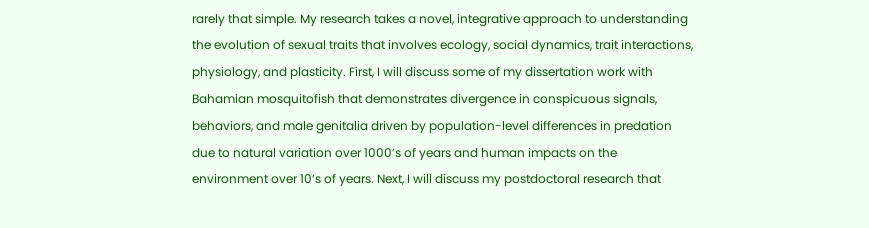rarely that simple. My research takes a novel, integrative approach to understanding the evolution of sexual traits that involves ecology, social dynamics, trait interactions, physiology, and plasticity. First, I will discuss some of my dissertation work with Bahamian mosquitofish that demonstrates divergence in conspicuous signals, behaviors, and male genitalia driven by population-level differences in predation due to natural variation over 1000’s of years and human impacts on the environment over 10’s of years. Next, I will discuss my postdoctoral research that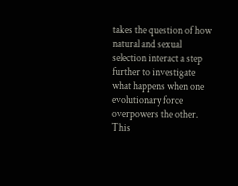takes the question of how natural and sexual selection interact a step further to investigate what happens when one evolutionary force overpowers the other. This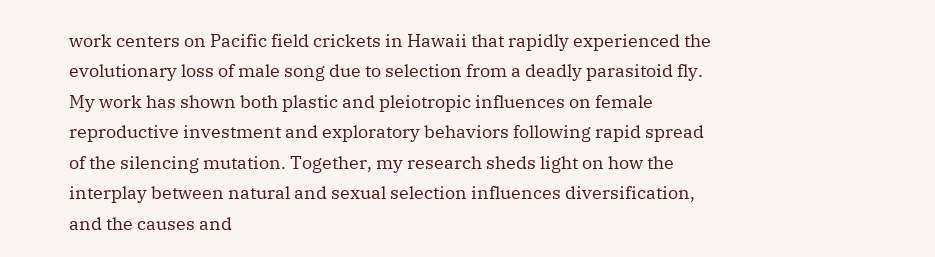work centers on Pacific field crickets in Hawaii that rapidly experienced the evolutionary loss of male song due to selection from a deadly parasitoid fly. My work has shown both plastic and pleiotropic influences on female reproductive investment and exploratory behaviors following rapid spread of the silencing mutation. Together, my research sheds light on how the interplay between natural and sexual selection influences diversification, and the causes and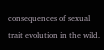consequences of sexual trait evolution in the wild.